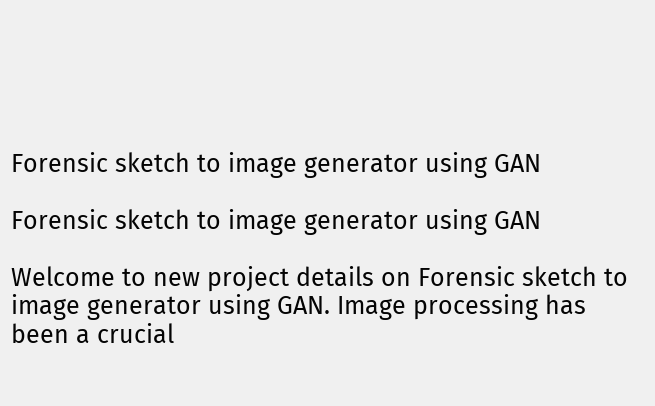Forensic sketch to image generator using GAN

Forensic sketch to image generator using GAN

Welcome to new project details on Forensic sketch to image generator using GAN. Image processing has been a crucial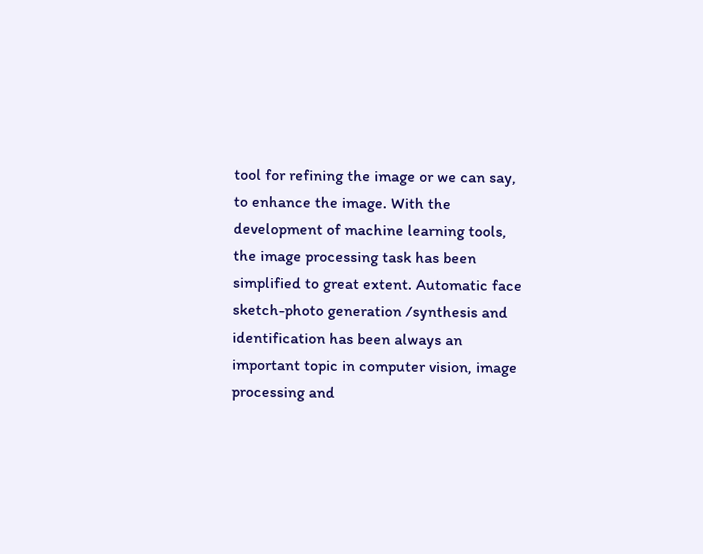tool for refining the image or we can say, to enhance the image. With the development of machine learning tools, the image processing task has been simplified to great extent. Automatic face sketch-photo generation /synthesis and identification has been always an important topic in computer vision, image processing and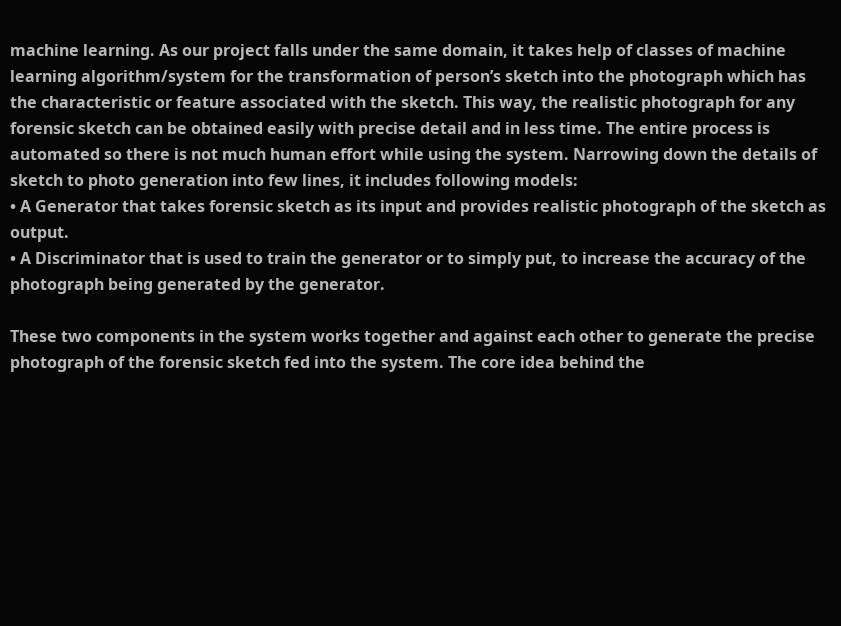machine learning. As our project falls under the same domain, it takes help of classes of machine learning algorithm/system for the transformation of person’s sketch into the photograph which has
the characteristic or feature associated with the sketch. This way, the realistic photograph for any forensic sketch can be obtained easily with precise detail and in less time. The entire process is automated so there is not much human effort while using the system. Narrowing down the details of sketch to photo generation into few lines, it includes following models:
• A Generator that takes forensic sketch as its input and provides realistic photograph of the sketch as output.
• A Discriminator that is used to train the generator or to simply put, to increase the accuracy of the photograph being generated by the generator.

These two components in the system works together and against each other to generate the precise photograph of the forensic sketch fed into the system. The core idea behind the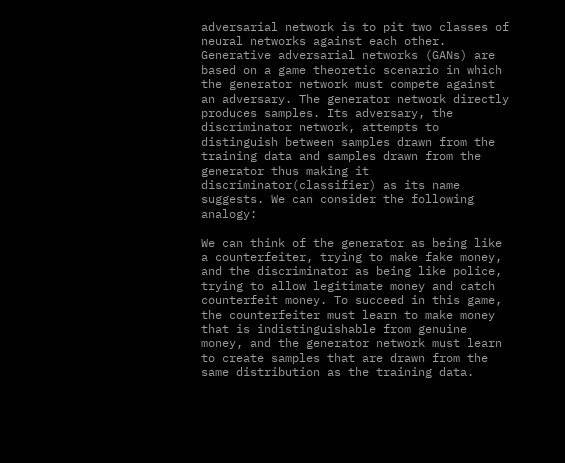adversarial network is to pit two classes of neural networks against each other. Generative adversarial networks (GANs) are based on a game theoretic scenario in which the generator network must compete against an adversary. The generator network directly produces samples. Its adversary, the discriminator network, attempts to distinguish between samples drawn from the training data and samples drawn from the generator thus making it discriminator(classifier) as its name suggests. We can consider the following analogy:

We can think of the generator as being like a counterfeiter, trying to make fake money, and the discriminator as being like police, trying to allow legitimate money and catch counterfeit money. To succeed in this game, the counterfeiter must learn to make money that is indistinguishable from genuine money, and the generator network must learn to create samples that are drawn from the same distribution as the training data.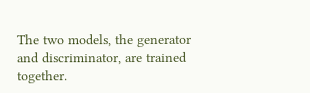The two models, the generator and discriminator, are trained together.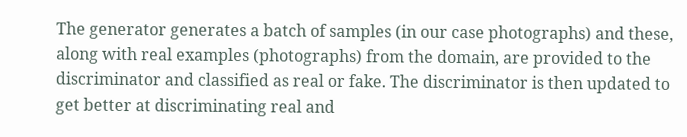The generator generates a batch of samples (in our case photographs) and these, along with real examples (photographs) from the domain, are provided to the discriminator and classified as real or fake. The discriminator is then updated to get better at discriminating real and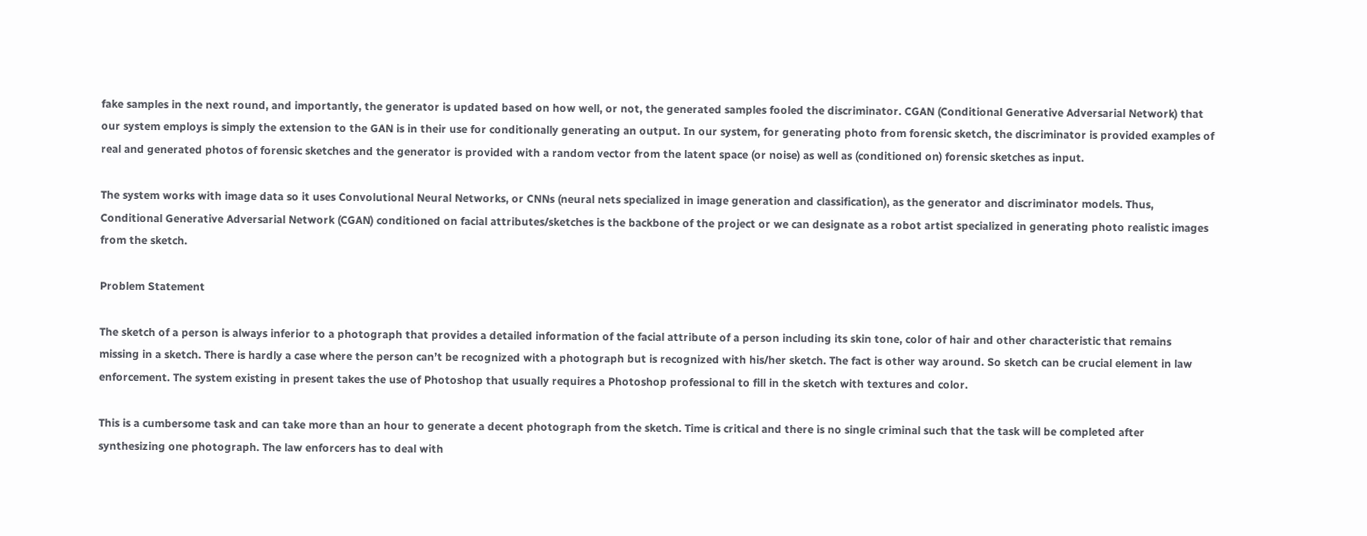fake samples in the next round, and importantly, the generator is updated based on how well, or not, the generated samples fooled the discriminator. CGAN (Conditional Generative Adversarial Network) that our system employs is simply the extension to the GAN is in their use for conditionally generating an output. In our system, for generating photo from forensic sketch, the discriminator is provided examples of real and generated photos of forensic sketches and the generator is provided with a random vector from the latent space (or noise) as well as (conditioned on) forensic sketches as input.

The system works with image data so it uses Convolutional Neural Networks, or CNNs (neural nets specialized in image generation and classification), as the generator and discriminator models. Thus, Conditional Generative Adversarial Network (CGAN) conditioned on facial attributes/sketches is the backbone of the project or we can designate as a robot artist specialized in generating photo realistic images from the sketch.

Problem Statement

The sketch of a person is always inferior to a photograph that provides a detailed information of the facial attribute of a person including its skin tone, color of hair and other characteristic that remains missing in a sketch. There is hardly a case where the person can’t be recognized with a photograph but is recognized with his/her sketch. The fact is other way around. So sketch can be crucial element in law enforcement. The system existing in present takes the use of Photoshop that usually requires a Photoshop professional to fill in the sketch with textures and color.

This is a cumbersome task and can take more than an hour to generate a decent photograph from the sketch. Time is critical and there is no single criminal such that the task will be completed after synthesizing one photograph. The law enforcers has to deal with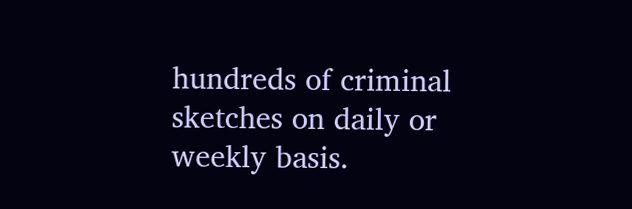hundreds of criminal sketches on daily or weekly basis.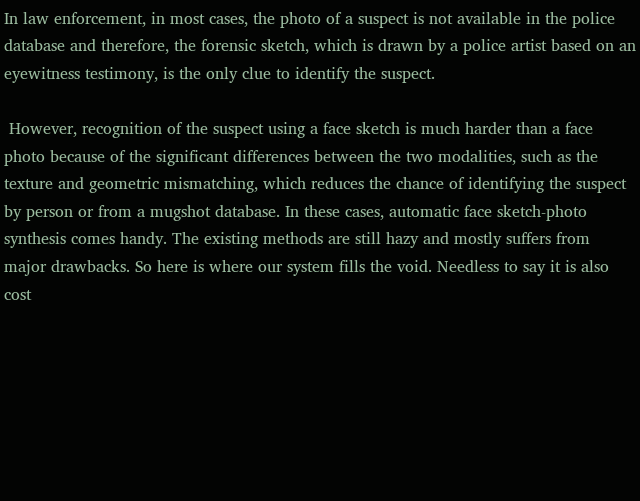In law enforcement, in most cases, the photo of a suspect is not available in the police database and therefore, the forensic sketch, which is drawn by a police artist based on an eyewitness testimony, is the only clue to identify the suspect.

 However, recognition of the suspect using a face sketch is much harder than a face photo because of the significant differences between the two modalities, such as the texture and geometric mismatching, which reduces the chance of identifying the suspect by person or from a mugshot database. In these cases, automatic face sketch-photo synthesis comes handy. The existing methods are still hazy and mostly suffers from major drawbacks. So here is where our system fills the void. Needless to say it is also cost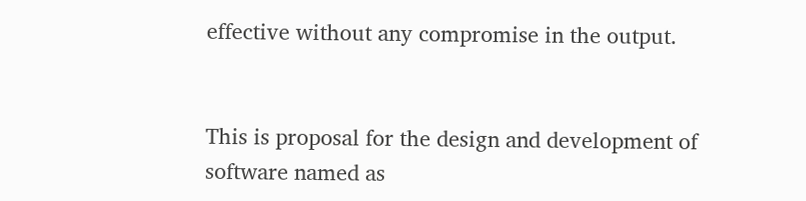effective without any compromise in the output.


This is proposal for the design and development of software named as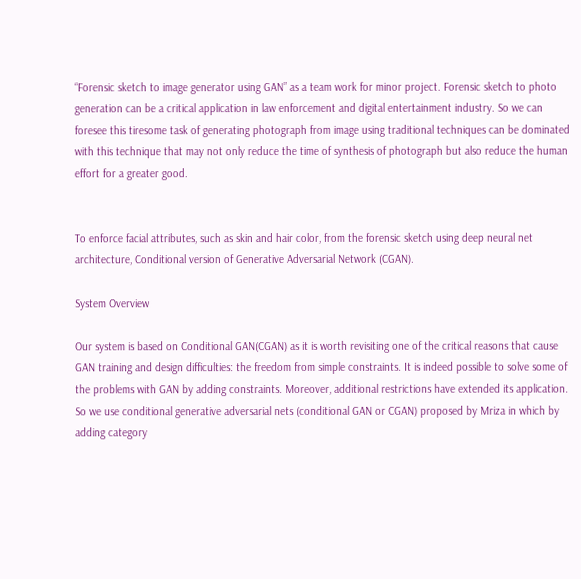“Forensic sketch to image generator using GAN” as a team work for minor project. Forensic sketch to photo generation can be a critical application in law enforcement and digital entertainment industry. So we can foresee this tiresome task of generating photograph from image using traditional techniques can be dominated with this technique that may not only reduce the time of synthesis of photograph but also reduce the human effort for a greater good.


To enforce facial attributes, such as skin and hair color, from the forensic sketch using deep neural net architecture, Conditional version of Generative Adversarial Network (CGAN).

System Overview

Our system is based on Conditional GAN(CGAN) as it is worth revisiting one of the critical reasons that cause GAN training and design difficulties: the freedom from simple constraints. It is indeed possible to solve some of the problems with GAN by adding constraints. Moreover, additional restrictions have extended its application. So we use conditional generative adversarial nets (conditional GAN or CGAN) proposed by Mriza in which by adding category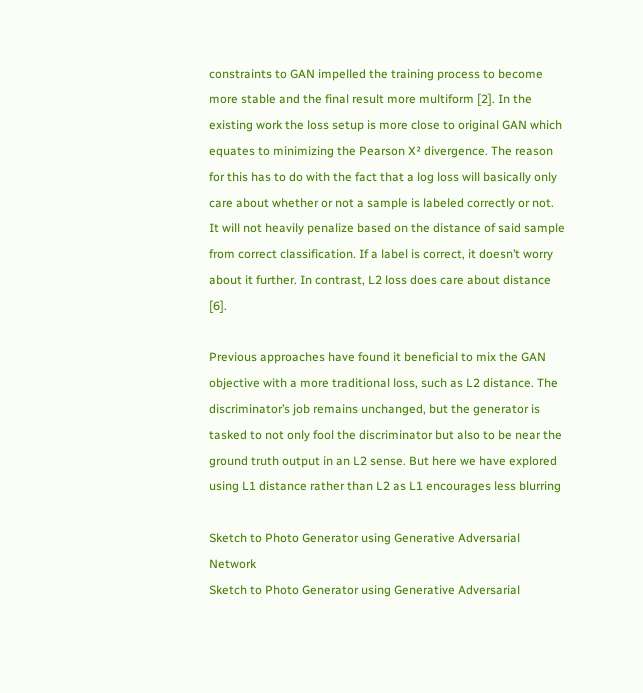constraints to GAN impelled the training process to become more stable and the final result more multiform [2]. In the existing work the loss setup is more close to original GAN which equates to minimizing the Pearson X² divergence. The reason for this has to do with the fact that a log loss will basically only care about whether or not a sample is labeled correctly or not. It will not heavily penalize based on the distance of said sample from correct classification. If a label is correct, it doesn’t worry about it further. In contrast, L2 loss does care about distance [6].

Previous approaches have found it beneficial to mix the GAN objective with a more traditional loss, such as L2 distance. The discriminator’s job remains unchanged, but the generator is tasked to not only fool the discriminator but also to be near the ground truth output in an L2 sense. But here we have explored using L1 distance rather than L2 as L1 encourages less blurring

Sketch to Photo Generator using Generative Adversarial Network
Sketch to Photo Generator using Generative Adversarial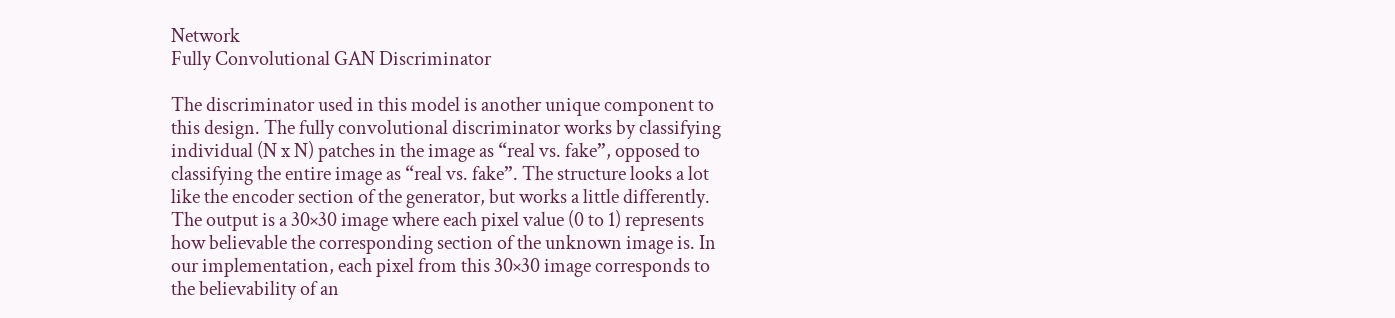Network
Fully Convolutional GAN Discriminator

The discriminator used in this model is another unique component to this design. The fully convolutional discriminator works by classifying individual (N x N) patches in the image as “real vs. fake”, opposed to classifying the entire image as “real vs. fake”. The structure looks a lot like the encoder section of the generator, but works a little differently. The output is a 30×30 image where each pixel value (0 to 1) represents how believable the corresponding section of the unknown image is. In our implementation, each pixel from this 30×30 image corresponds to the believability of an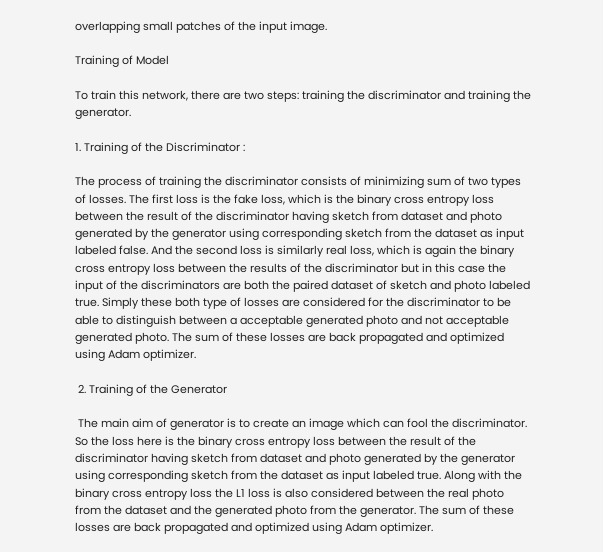overlapping small patches of the input image.

Training of Model

To train this network, there are two steps: training the discriminator and training the generator.

1. Training of the Discriminator :

The process of training the discriminator consists of minimizing sum of two types of losses. The first loss is the fake loss, which is the binary cross entropy loss between the result of the discriminator having sketch from dataset and photo generated by the generator using corresponding sketch from the dataset as input labeled false. And the second loss is similarly real loss, which is again the binary cross entropy loss between the results of the discriminator but in this case the input of the discriminators are both the paired dataset of sketch and photo labeled true. Simply these both type of losses are considered for the discriminator to be able to distinguish between a acceptable generated photo and not acceptable generated photo. The sum of these losses are back propagated and optimized using Adam optimizer.

 2. Training of the Generator

 The main aim of generator is to create an image which can fool the discriminator. So the loss here is the binary cross entropy loss between the result of the discriminator having sketch from dataset and photo generated by the generator using corresponding sketch from the dataset as input labeled true. Along with the binary cross entropy loss the L1 loss is also considered between the real photo from the dataset and the generated photo from the generator. The sum of these losses are back propagated and optimized using Adam optimizer.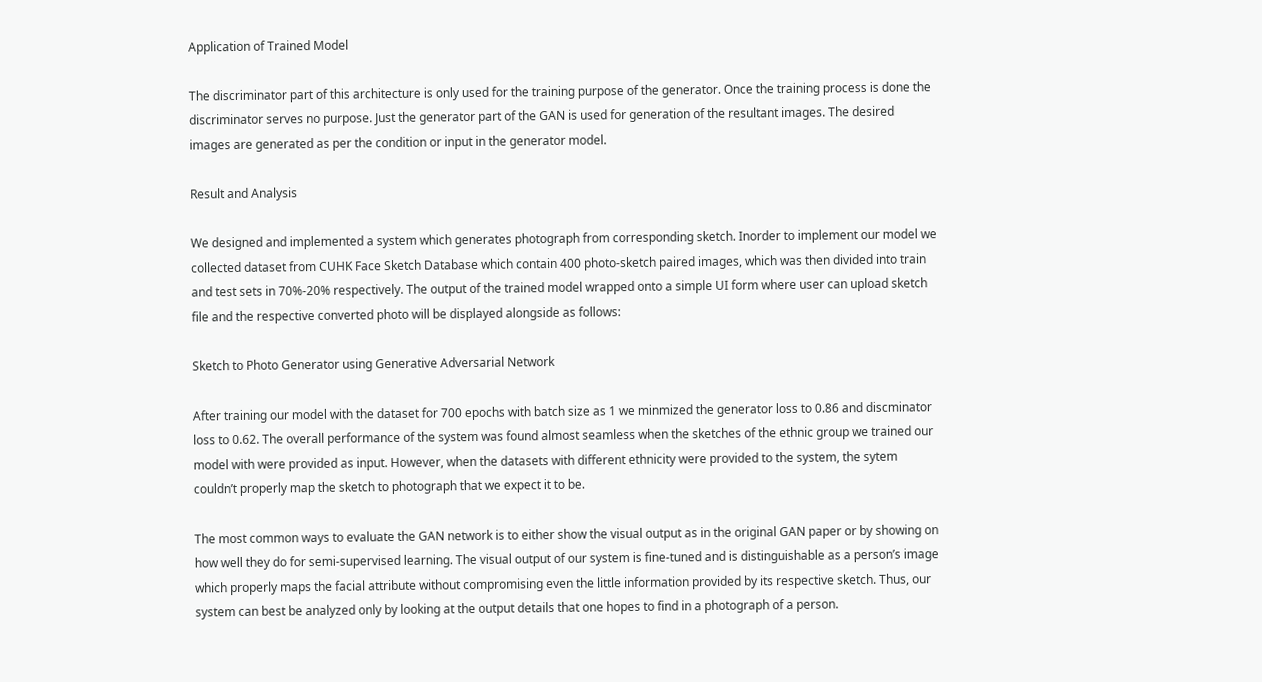Application of Trained Model

The discriminator part of this architecture is only used for the training purpose of the generator. Once the training process is done the discriminator serves no purpose. Just the generator part of the GAN is used for generation of the resultant images. The desired images are generated as per the condition or input in the generator model.

Result and Analysis

We designed and implemented a system which generates photograph from corresponding sketch. Inorder to implement our model we collected dataset from CUHK Face Sketch Database which contain 400 photo-sketch paired images, which was then divided into train and test sets in 70%-20% respectively. The output of the trained model wrapped onto a simple UI form where user can upload sketch file and the respective converted photo will be displayed alongside as follows:

Sketch to Photo Generator using Generative Adversarial Network

After training our model with the dataset for 700 epochs with batch size as 1 we minmized the generator loss to 0.86 and discminator loss to 0.62. The overall performance of the system was found almost seamless when the sketches of the ethnic group we trained our model with were provided as input. However, when the datasets with different ethnicity were provided to the system, the sytem couldn’t properly map the sketch to photograph that we expect it to be.

The most common ways to evaluate the GAN network is to either show the visual output as in the original GAN paper or by showing on how well they do for semi-supervised learning. The visual output of our system is fine-tuned and is distinguishable as a person’s image which properly maps the facial attribute without compromising even the little information provided by its respective sketch. Thus, our system can best be analyzed only by looking at the output details that one hopes to find in a photograph of a person.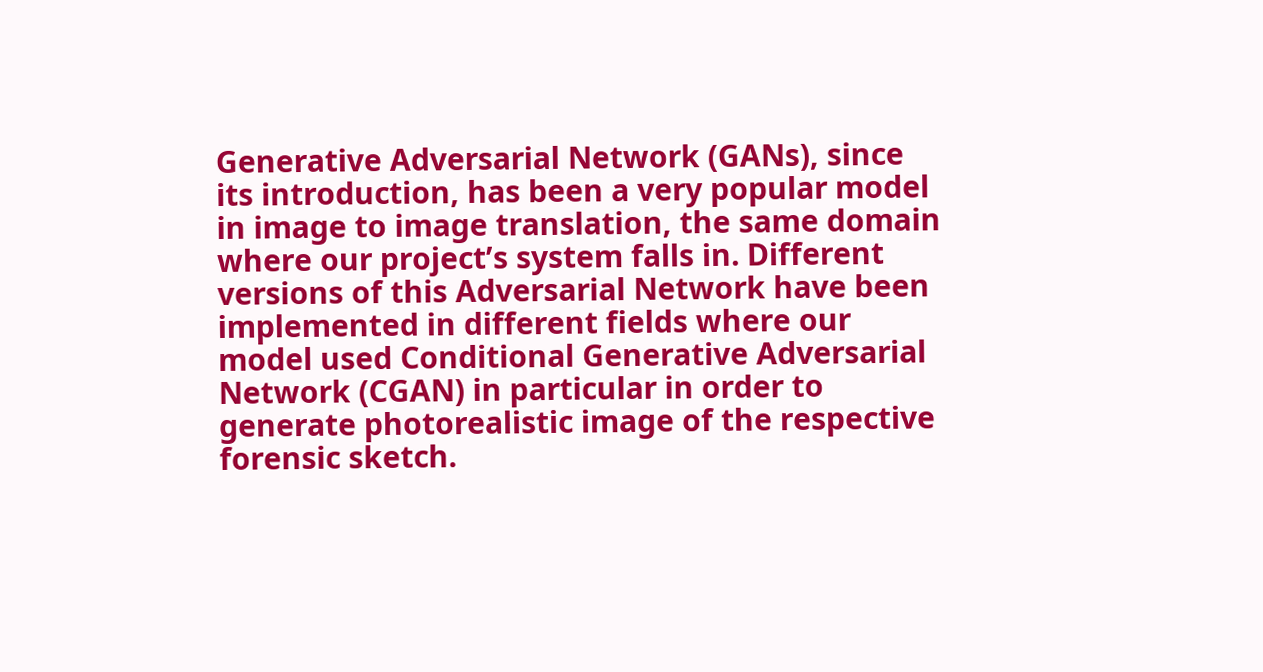Generative Adversarial Network (GANs), since its introduction, has been a very popular model in image to image translation, the same domain where our project’s system falls in. Different versions of this Adversarial Network have been implemented in different fields where our model used Conditional Generative Adversarial Network (CGAN) in particular in order to generate photorealistic image of the respective forensic sketch.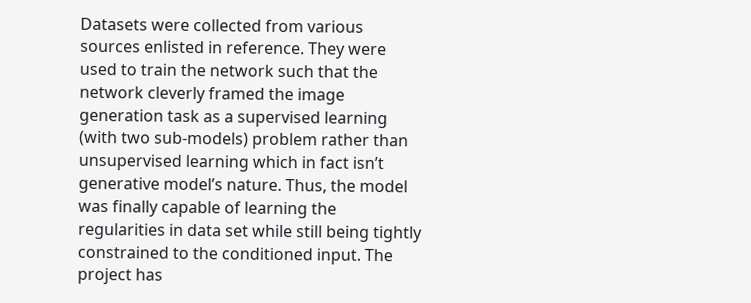Datasets were collected from various sources enlisted in reference. They were used to train the network such that the network cleverly framed the image generation task as a supervised learning (with two sub-models) problem rather than unsupervised learning which in fact isn’t generative model’s nature. Thus, the model was finally capable of learning the regularities in data set while still being tightly constrained to the conditioned input. The project has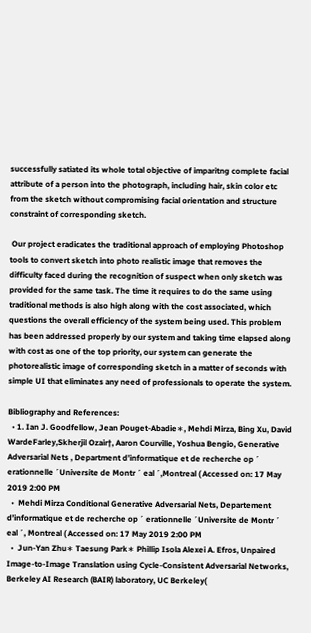successfully satiated its whole total objective of imparitng complete facial attribute of a person into the photograph, including hair, skin color etc from the sketch without compromising facial orientation and structure constraint of corresponding sketch.

 Our project eradicates the traditional approach of employing Photoshop tools to convert sketch into photo realistic image that removes the difficulty faced during the recognition of suspect when only sketch was provided for the same task. The time it requires to do the same using traditional methods is also high along with the cost associated, which questions the overall efficiency of the system being used. This problem has been addressed properly by our system and taking time elapsed along with cost as one of the top priority, our system can generate the photorealistic image of corresponding sketch in a matter of seconds with simple UI that eliminates any need of professionals to operate the system.

Bibliography and References:
  • 1. Ian J. Goodfellow, Jean Pouget-Abadie∗, Mehdi Mirza, Bing Xu, David WardeFarley,Skherjil Ozair†, Aaron Courville, Yoshua Bengio, Generative Adversarial Nets , Department d’informatique et de recherche op ´ erationnelle ´Universite de Montr ´ eal ´,Montreal ( Accessed on: 17 May 2019 2:00 PM
  •  Mehdi Mirza Conditional Generative Adversarial Nets, Departement d’informatique et de recherche op ´ erationnelle ´Universite de Montr ´ eal ´, Montreal ( Accessed on: 17 May 2019 2:00 PM
  •  Jun-Yan Zhu∗ Taesung Park∗ Phillip Isola Alexei A. Efros, Unpaired Image-to-Image Translation using Cycle-Consistent Adversarial Networks, Berkeley AI Research (BAIR) laboratory, UC Berkeley(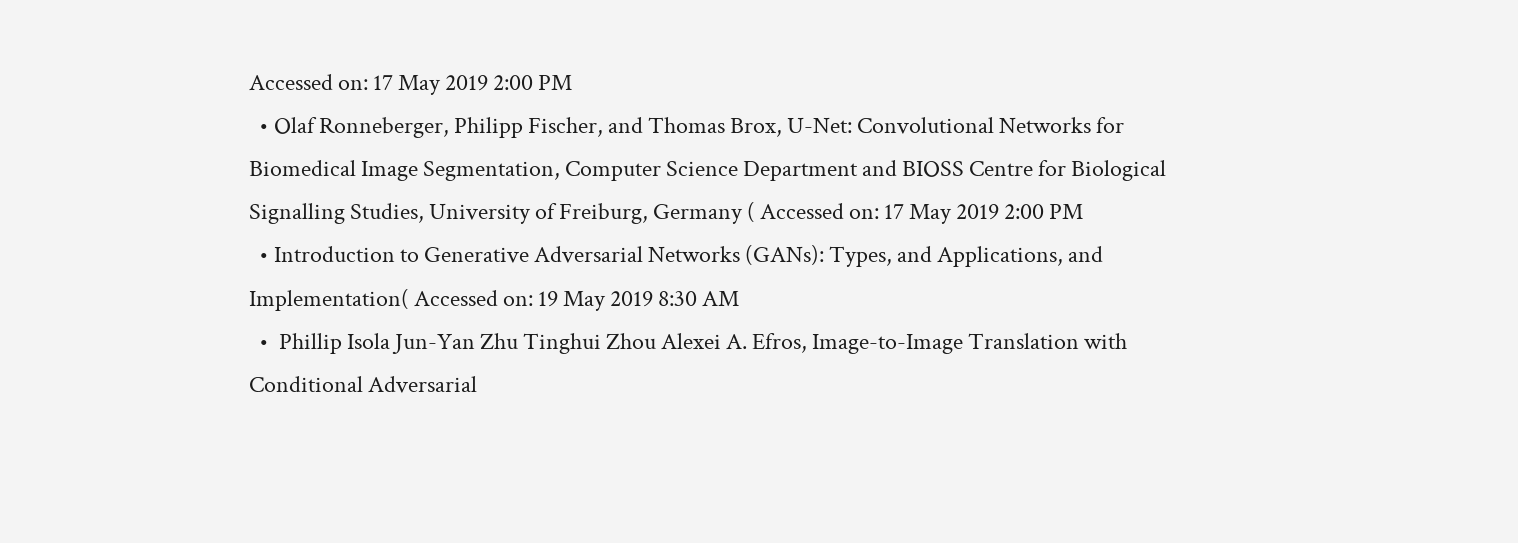Accessed on: 17 May 2019 2:00 PM
  • Olaf Ronneberger, Philipp Fischer, and Thomas Brox, U-Net: Convolutional Networks for Biomedical Image Segmentation, Computer Science Department and BIOSS Centre for Biological Signalling Studies, University of Freiburg, Germany ( Accessed on: 17 May 2019 2:00 PM
  • Introduction to Generative Adversarial Networks (GANs): Types, and Applications, and Implementation( Accessed on: 19 May 2019 8:30 AM
  •  Phillip Isola Jun-Yan Zhu Tinghui Zhou Alexei A. Efros, Image-to-Image Translation with Conditional Adversarial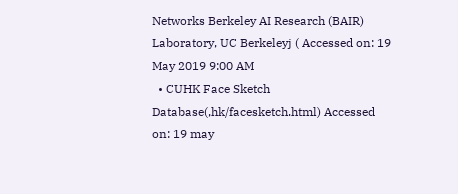Networks Berkeley AI Research (BAIR) Laboratory, UC Berkeleyj ( Accessed on: 19 May 2019 9:00 AM
  • CUHK Face Sketch Database(,hk/facesketch.html) Accessed on: 19 may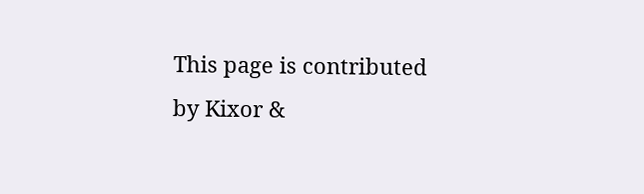This page is contributed by Kixor &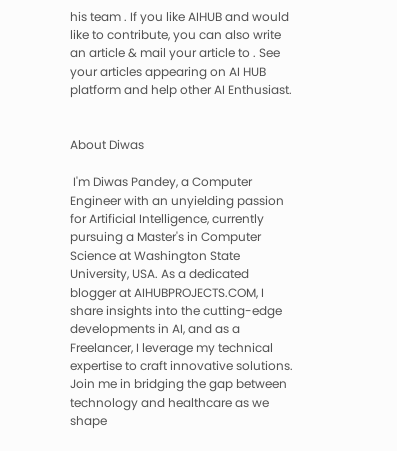his team . If you like AIHUB and would like to contribute, you can also write an article & mail your article to . See your articles appearing on AI HUB platform and help other AI Enthusiast.


About Diwas

 I'm Diwas Pandey, a Computer Engineer with an unyielding passion for Artificial Intelligence, currently pursuing a Master's in Computer Science at Washington State University, USA. As a dedicated blogger at AIHUBPROJECTS.COM, I share insights into the cutting-edge developments in AI, and as a Freelancer, I leverage my technical expertise to craft innovative solutions. Join me in bridging the gap between technology and healthcare as we shape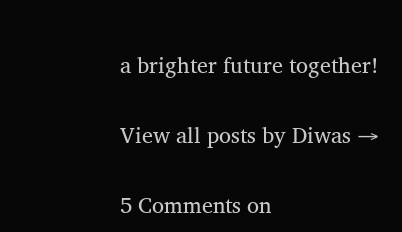a brighter future together!

View all posts by Diwas →

5 Comments on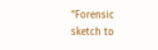“Forensic sketch to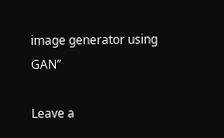image generator using GAN”

Leave a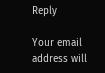Reply

Your email address will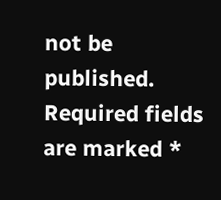not be published. Required fields are marked *